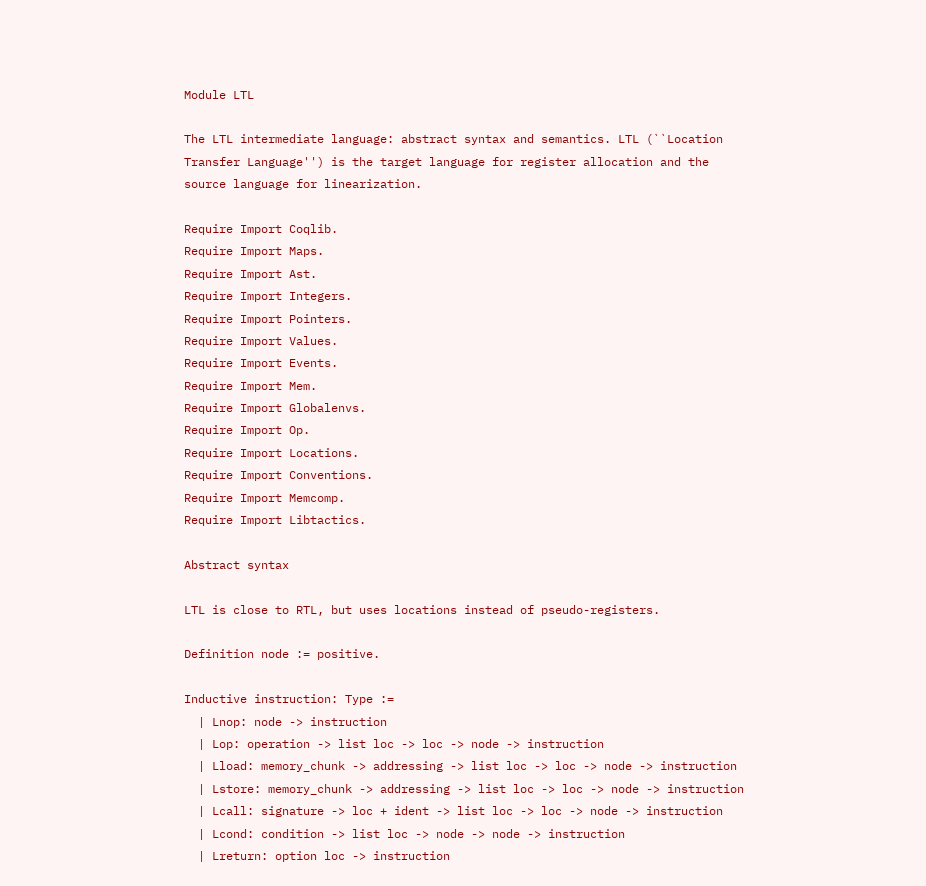Module LTL

The LTL intermediate language: abstract syntax and semantics. LTL (``Location Transfer Language'') is the target language for register allocation and the source language for linearization.

Require Import Coqlib.
Require Import Maps.
Require Import Ast.
Require Import Integers.
Require Import Pointers.
Require Import Values.
Require Import Events.
Require Import Mem.
Require Import Globalenvs.
Require Import Op.
Require Import Locations.
Require Import Conventions.
Require Import Memcomp.
Require Import Libtactics.

Abstract syntax

LTL is close to RTL, but uses locations instead of pseudo-registers.

Definition node := positive.

Inductive instruction: Type :=
  | Lnop: node -> instruction
  | Lop: operation -> list loc -> loc -> node -> instruction
  | Lload: memory_chunk -> addressing -> list loc -> loc -> node -> instruction
  | Lstore: memory_chunk -> addressing -> list loc -> loc -> node -> instruction
  | Lcall: signature -> loc + ident -> list loc -> loc -> node -> instruction
  | Lcond: condition -> list loc -> node -> node -> instruction
  | Lreturn: option loc -> instruction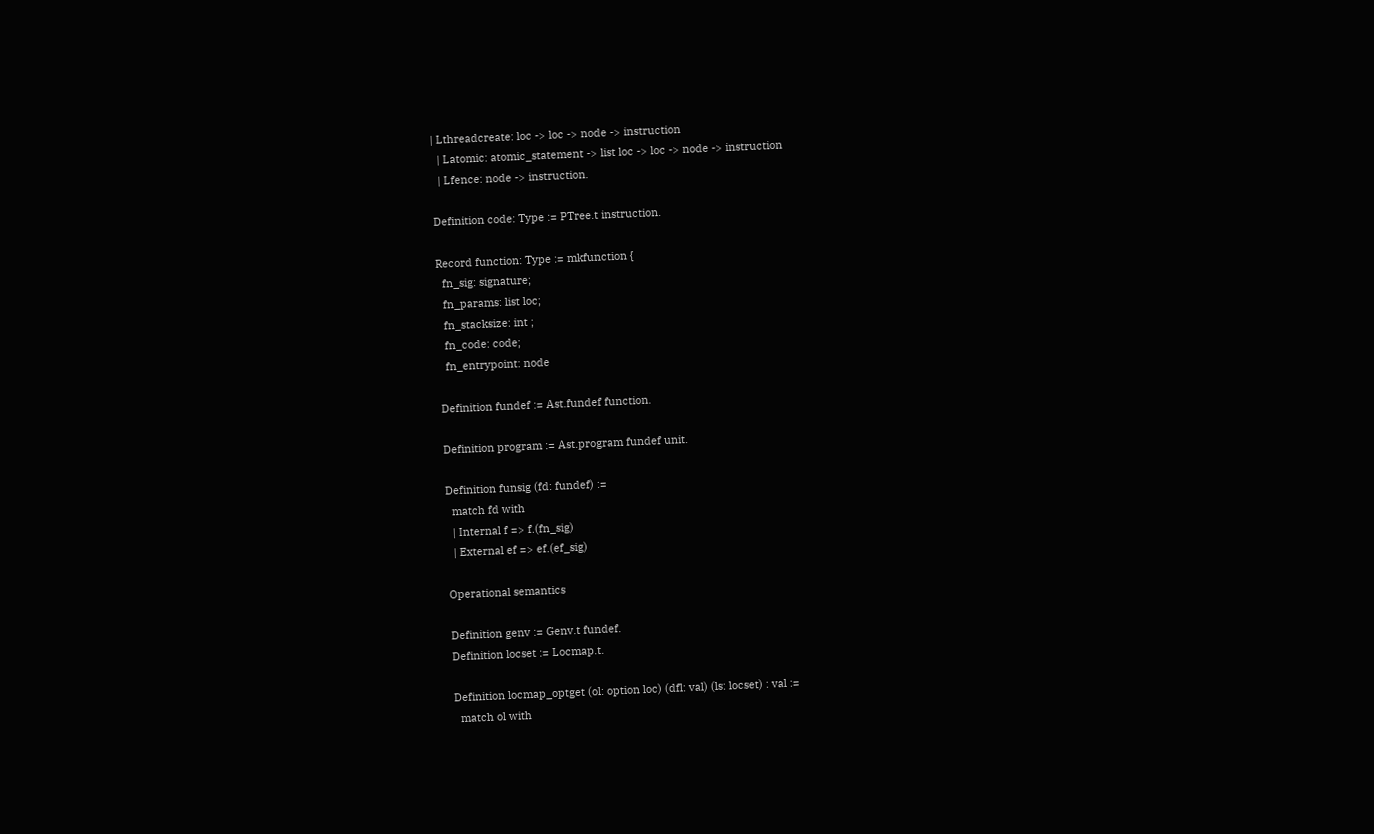| Lthreadcreate: loc -> loc -> node -> instruction
  | Latomic: atomic_statement -> list loc -> loc -> node -> instruction
  | Lfence: node -> instruction.

Definition code: Type := PTree.t instruction.

Record function: Type := mkfunction {
  fn_sig: signature;
  fn_params: list loc;
  fn_stacksize: int ;
  fn_code: code;
  fn_entrypoint: node

Definition fundef := Ast.fundef function.

Definition program := Ast.program fundef unit.

Definition funsig (fd: fundef) :=
  match fd with
  | Internal f => f.(fn_sig)
  | External ef => ef.(ef_sig)

Operational semantics

Definition genv := Genv.t fundef.
Definition locset := Locmap.t.

Definition locmap_optget (ol: option loc) (dfl: val) (ls: locset) : val :=
  match ol with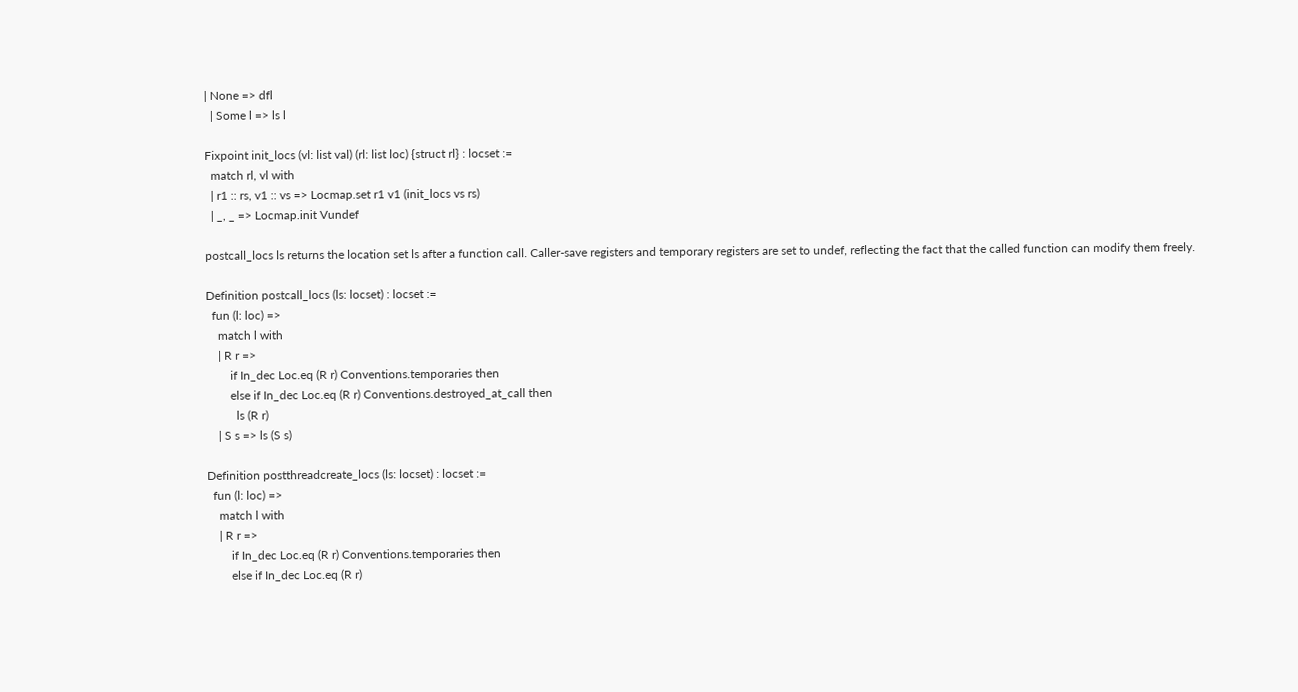| None => dfl
  | Some l => ls l

Fixpoint init_locs (vl: list val) (rl: list loc) {struct rl} : locset :=
  match rl, vl with
  | r1 :: rs, v1 :: vs => Locmap.set r1 v1 (init_locs vs rs)
  | _, _ => Locmap.init Vundef

postcall_locs ls returns the location set ls after a function call. Caller-save registers and temporary registers are set to undef, reflecting the fact that the called function can modify them freely.

Definition postcall_locs (ls: locset) : locset :=
  fun (l: loc) =>
    match l with
    | R r =>
        if In_dec Loc.eq (R r) Conventions.temporaries then
        else if In_dec Loc.eq (R r) Conventions.destroyed_at_call then
          ls (R r)
    | S s => ls (S s)

Definition postthreadcreate_locs (ls: locset) : locset :=
  fun (l: loc) =>
    match l with
    | R r =>
        if In_dec Loc.eq (R r) Conventions.temporaries then
        else if In_dec Loc.eq (R r)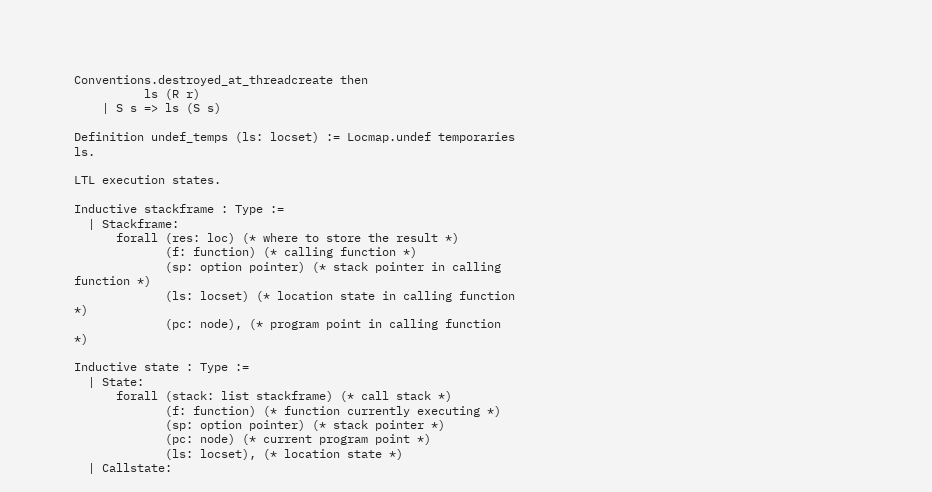Conventions.destroyed_at_threadcreate then
          ls (R r)
    | S s => ls (S s)

Definition undef_temps (ls: locset) := Locmap.undef temporaries ls.

LTL execution states.

Inductive stackframe : Type :=
  | Stackframe:
      forall (res: loc) (* where to store the result *)
             (f: function) (* calling function *)
             (sp: option pointer) (* stack pointer in calling function *)
             (ls: locset) (* location state in calling function *)
             (pc: node), (* program point in calling function *)

Inductive state : Type :=
  | State:
      forall (stack: list stackframe) (* call stack *)
             (f: function) (* function currently executing *)
             (sp: option pointer) (* stack pointer *)
             (pc: node) (* current program point *)
             (ls: locset), (* location state *)
  | Callstate: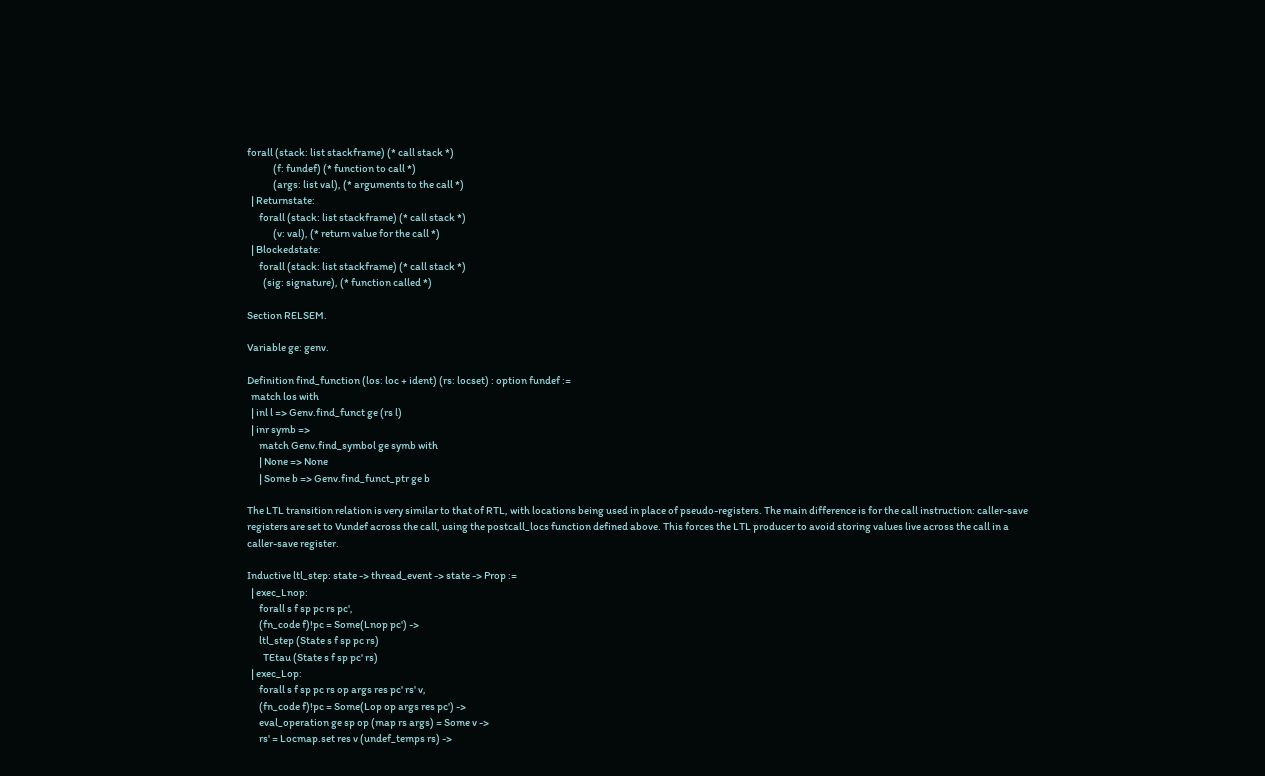forall (stack: list stackframe) (* call stack *)
             (f: fundef) (* function to call *)
             (args: list val), (* arguments to the call *)
  | Returnstate:
      forall (stack: list stackframe) (* call stack *)
             (v: val), (* return value for the call *)
  | Blockedstate:
      forall (stack: list stackframe) (* call stack *)
        (sig: signature), (* function called *)

Section RELSEM.

Variable ge: genv.

Definition find_function (los: loc + ident) (rs: locset) : option fundef :=
  match los with
  | inl l => Genv.find_funct ge (rs l)
  | inr symb =>
      match Genv.find_symbol ge symb with
      | None => None
      | Some b => Genv.find_funct_ptr ge b

The LTL transition relation is very similar to that of RTL, with locations being used in place of pseudo-registers. The main difference is for the call instruction: caller-save registers are set to Vundef across the call, using the postcall_locs function defined above. This forces the LTL producer to avoid storing values live across the call in a caller-save register.

Inductive ltl_step: state -> thread_event -> state -> Prop :=
  | exec_Lnop:
      forall s f sp pc rs pc',
      (fn_code f)!pc = Some(Lnop pc') ->
      ltl_step (State s f sp pc rs)
        TEtau (State s f sp pc' rs)
  | exec_Lop:
      forall s f sp pc rs op args res pc' rs' v,
      (fn_code f)!pc = Some(Lop op args res pc') ->
      eval_operation ge sp op (map rs args) = Some v ->
      rs' = Locmap.set res v (undef_temps rs) ->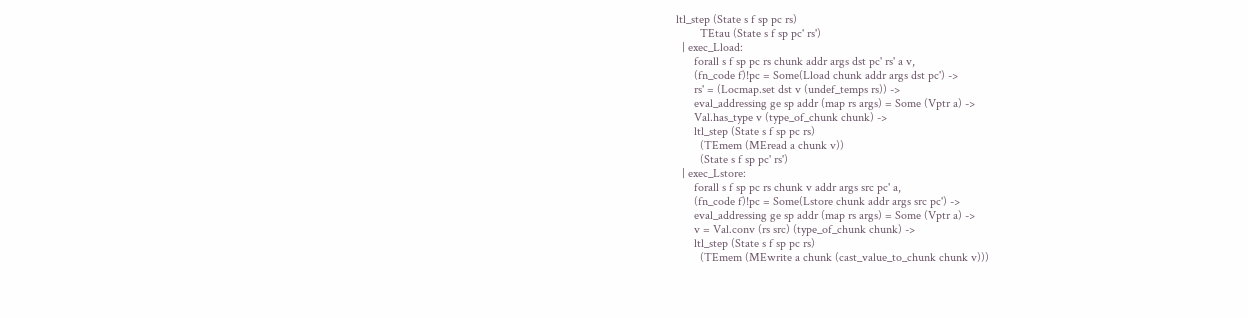ltl_step (State s f sp pc rs)
        TEtau (State s f sp pc' rs')
  | exec_Lload:
      forall s f sp pc rs chunk addr args dst pc' rs' a v,
      (fn_code f)!pc = Some(Lload chunk addr args dst pc') ->
      rs' = (Locmap.set dst v (undef_temps rs)) ->
      eval_addressing ge sp addr (map rs args) = Some (Vptr a) ->
      Val.has_type v (type_of_chunk chunk) ->
      ltl_step (State s f sp pc rs)
        (TEmem (MEread a chunk v))
        (State s f sp pc' rs')
  | exec_Lstore:
      forall s f sp pc rs chunk v addr args src pc' a,
      (fn_code f)!pc = Some(Lstore chunk addr args src pc') ->
      eval_addressing ge sp addr (map rs args) = Some (Vptr a) ->
      v = Val.conv (rs src) (type_of_chunk chunk) ->
      ltl_step (State s f sp pc rs)
        (TEmem (MEwrite a chunk (cast_value_to_chunk chunk v)))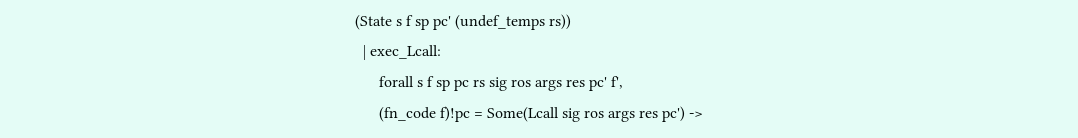(State s f sp pc' (undef_temps rs))
  | exec_Lcall:
      forall s f sp pc rs sig ros args res pc' f',
      (fn_code f)!pc = Some(Lcall sig ros args res pc') ->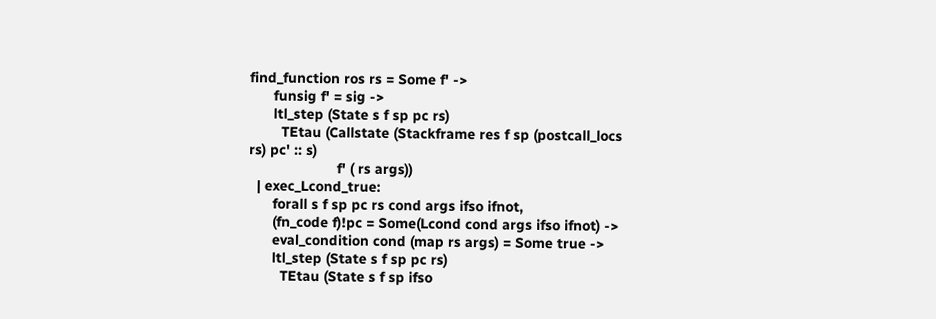find_function ros rs = Some f' ->
      funsig f' = sig ->
      ltl_step (State s f sp pc rs)
        TEtau (Callstate (Stackframe res f sp (postcall_locs rs) pc' :: s)
                      f' ( rs args))
  | exec_Lcond_true:
      forall s f sp pc rs cond args ifso ifnot,
      (fn_code f)!pc = Some(Lcond cond args ifso ifnot) ->
      eval_condition cond (map rs args) = Some true ->
      ltl_step (State s f sp pc rs)
        TEtau (State s f sp ifso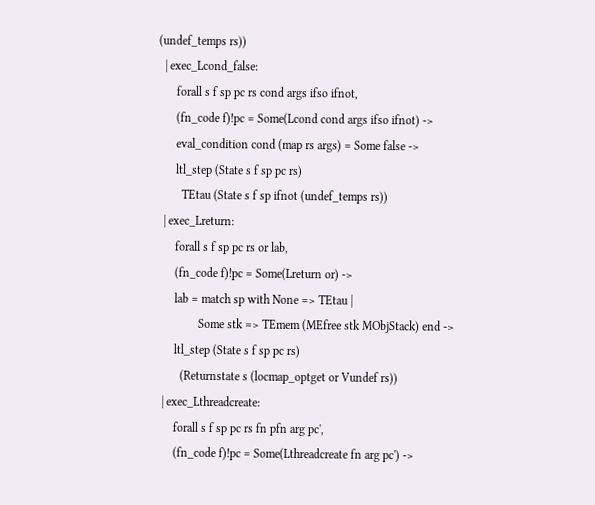(undef_temps rs))
  | exec_Lcond_false:
      forall s f sp pc rs cond args ifso ifnot,
      (fn_code f)!pc = Some(Lcond cond args ifso ifnot) ->
      eval_condition cond (map rs args) = Some false ->
      ltl_step (State s f sp pc rs)
        TEtau (State s f sp ifnot (undef_temps rs))
  | exec_Lreturn:
      forall s f sp pc rs or lab,
      (fn_code f)!pc = Some(Lreturn or) ->
      lab = match sp with None => TEtau |
              Some stk => TEmem (MEfree stk MObjStack) end ->
      ltl_step (State s f sp pc rs)
        (Returnstate s (locmap_optget or Vundef rs))
  | exec_Lthreadcreate:
      forall s f sp pc rs fn pfn arg pc',
      (fn_code f)!pc = Some(Lthreadcreate fn arg pc') ->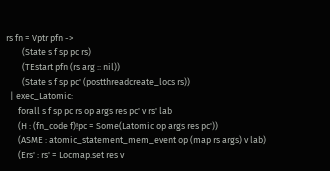rs fn = Vptr pfn ->
        (State s f sp pc rs)
        (TEstart pfn (rs arg :: nil))
        (State s f sp pc' (postthreadcreate_locs rs))
  | exec_Latomic:
      forall s f sp pc rs op args res pc' v rs' lab
      (H : (fn_code f)!pc = Some(Latomic op args res pc'))
      (ASME : atomic_statement_mem_event op (map rs args) v lab)
      (Ers' : rs' = Locmap.set res v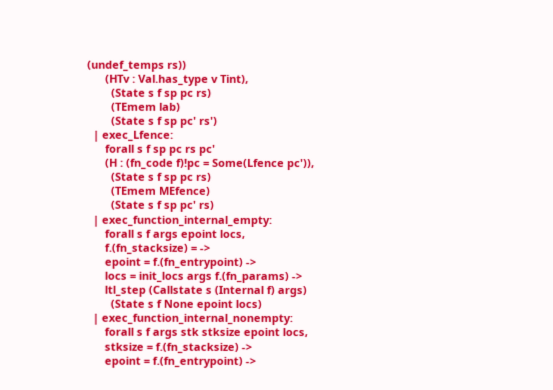(undef_temps rs))
      (HTv : Val.has_type v Tint),
        (State s f sp pc rs)
        (TEmem lab)
        (State s f sp pc' rs')
  | exec_Lfence:
      forall s f sp pc rs pc'
      (H : (fn_code f)!pc = Some(Lfence pc')),
        (State s f sp pc rs)
        (TEmem MEfence)
        (State s f sp pc' rs)
  | exec_function_internal_empty:
      forall s f args epoint locs,
      f.(fn_stacksize) = ->
      epoint = f.(fn_entrypoint) ->
      locs = init_locs args f.(fn_params) ->
      ltl_step (Callstate s (Internal f) args)
        (State s f None epoint locs)
  | exec_function_internal_nonempty:
      forall s f args stk stksize epoint locs,
      stksize = f.(fn_stacksize) ->
      epoint = f.(fn_entrypoint) ->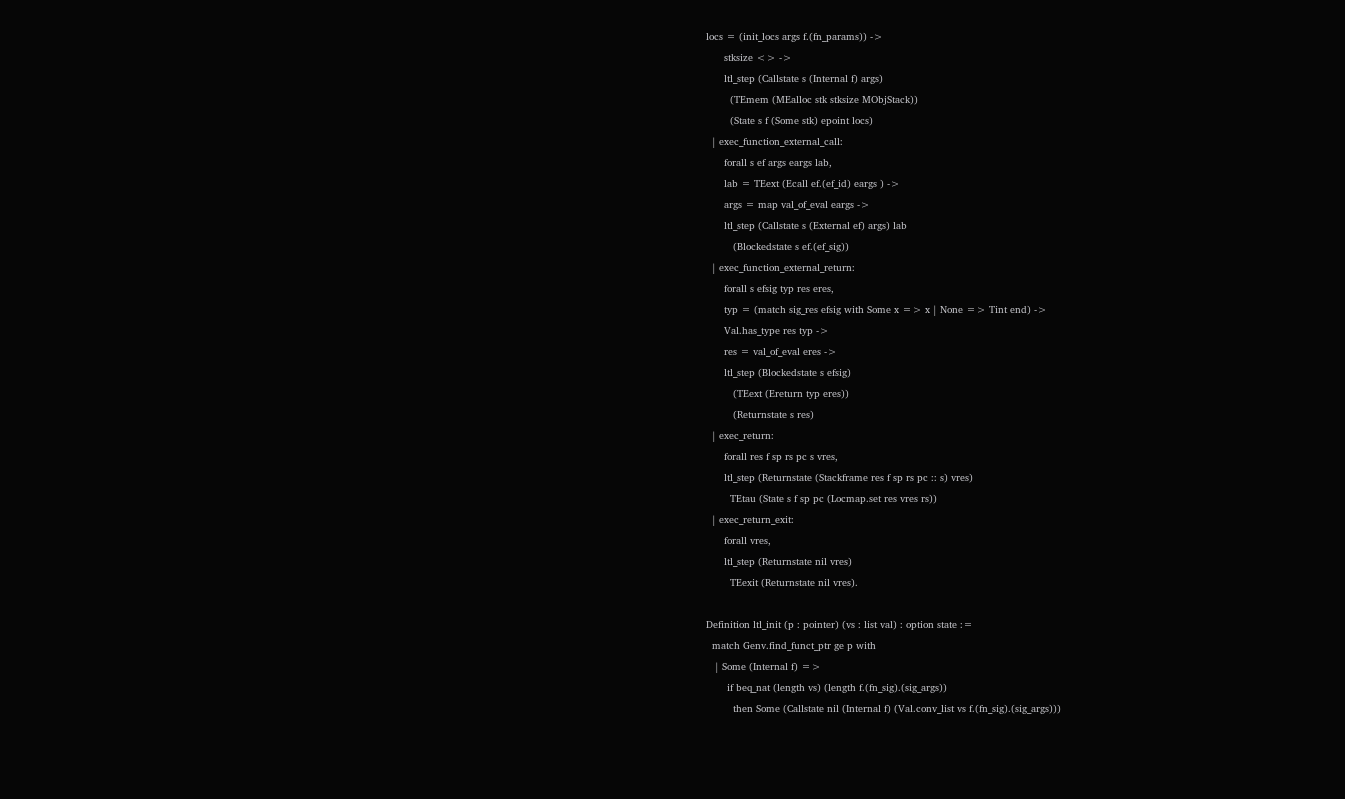locs = (init_locs args f.(fn_params)) ->
      stksize <> ->
      ltl_step (Callstate s (Internal f) args)
        (TEmem (MEalloc stk stksize MObjStack))
        (State s f (Some stk) epoint locs)
  | exec_function_external_call:
      forall s ef args eargs lab,
      lab = TEext (Ecall ef.(ef_id) eargs ) ->
      args = map val_of_eval eargs ->
      ltl_step (Callstate s (External ef) args) lab
         (Blockedstate s ef.(ef_sig))
  | exec_function_external_return:
      forall s efsig typ res eres,
      typ = (match sig_res efsig with Some x => x | None => Tint end) ->
      Val.has_type res typ ->
      res = val_of_eval eres ->
      ltl_step (Blockedstate s efsig)
         (TEext (Ereturn typ eres))
         (Returnstate s res)
  | exec_return:
      forall res f sp rs pc s vres,
      ltl_step (Returnstate (Stackframe res f sp rs pc :: s) vres)
        TEtau (State s f sp pc (Locmap.set res vres rs))
  | exec_return_exit:
      forall vres,
      ltl_step (Returnstate nil vres)
        TEexit (Returnstate nil vres).

Definition ltl_init (p : pointer) (vs : list val) : option state :=
  match Genv.find_funct_ptr ge p with
   | Some (Internal f) =>
       if beq_nat (length vs) (length f.(fn_sig).(sig_args))
         then Some (Callstate nil (Internal f) (Val.conv_list vs f.(fn_sig).(sig_args)))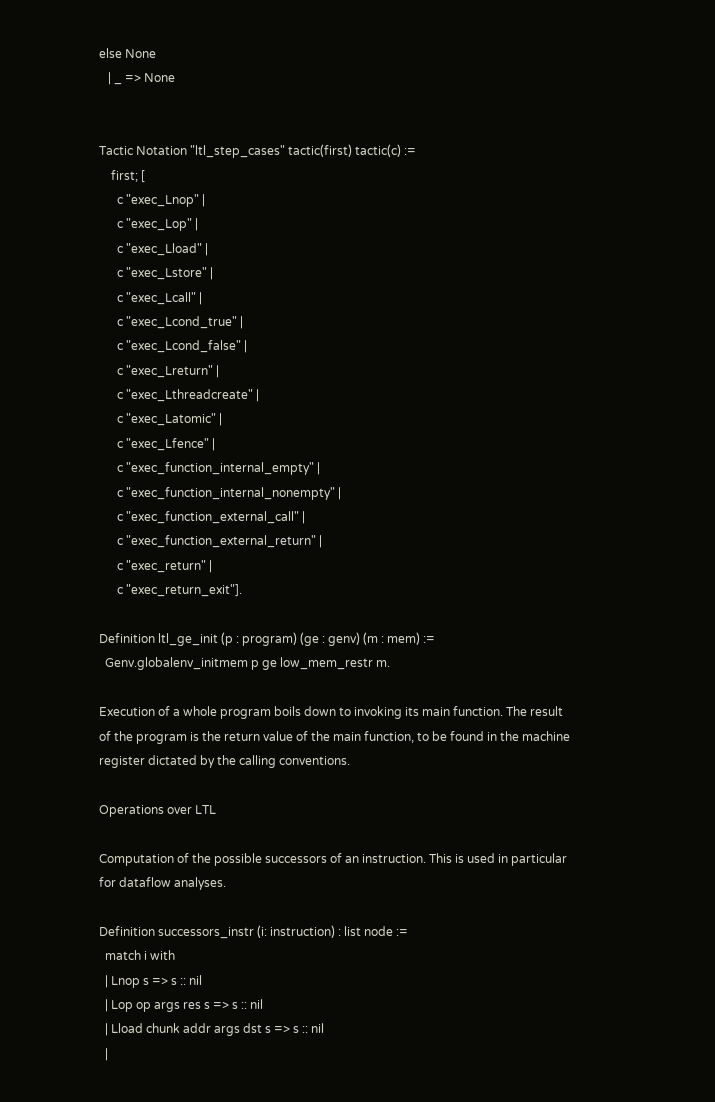else None
   | _ => None


Tactic Notation "ltl_step_cases" tactic(first) tactic(c) :=
    first; [
      c "exec_Lnop" |
      c "exec_Lop" |
      c "exec_Lload" |
      c "exec_Lstore" |
      c "exec_Lcall" |
      c "exec_Lcond_true" |
      c "exec_Lcond_false" |
      c "exec_Lreturn" |
      c "exec_Lthreadcreate" |
      c "exec_Latomic" |
      c "exec_Lfence" |
      c "exec_function_internal_empty" |
      c "exec_function_internal_nonempty" |
      c "exec_function_external_call" |
      c "exec_function_external_return" |
      c "exec_return" |
      c "exec_return_exit"].

Definition ltl_ge_init (p : program) (ge : genv) (m : mem) :=
  Genv.globalenv_initmem p ge low_mem_restr m.

Execution of a whole program boils down to invoking its main function. The result of the program is the return value of the main function, to be found in the machine register dictated by the calling conventions.

Operations over LTL

Computation of the possible successors of an instruction. This is used in particular for dataflow analyses.

Definition successors_instr (i: instruction) : list node :=
  match i with
  | Lnop s => s :: nil
  | Lop op args res s => s :: nil
  | Lload chunk addr args dst s => s :: nil
  |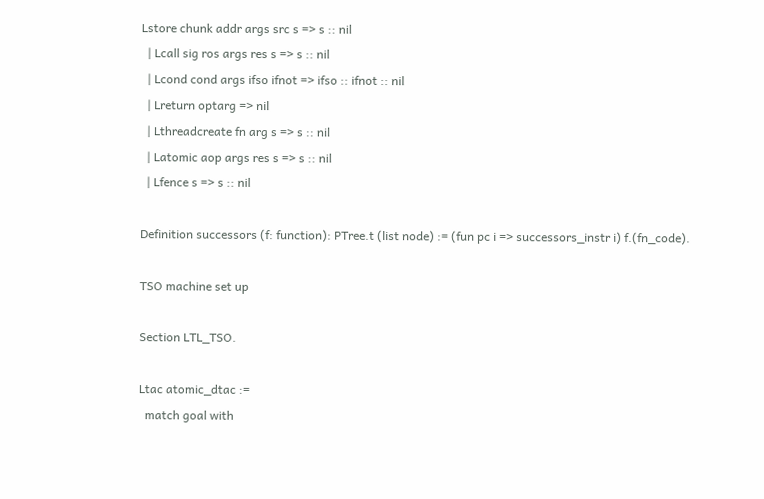Lstore chunk addr args src s => s :: nil
  | Lcall sig ros args res s => s :: nil
  | Lcond cond args ifso ifnot => ifso :: ifnot :: nil
  | Lreturn optarg => nil
  | Lthreadcreate fn arg s => s :: nil
  | Latomic aop args res s => s :: nil
  | Lfence s => s :: nil

Definition successors (f: function): PTree.t (list node) := (fun pc i => successors_instr i) f.(fn_code).

TSO machine set up

Section LTL_TSO.

Ltac atomic_dtac :=
  match goal with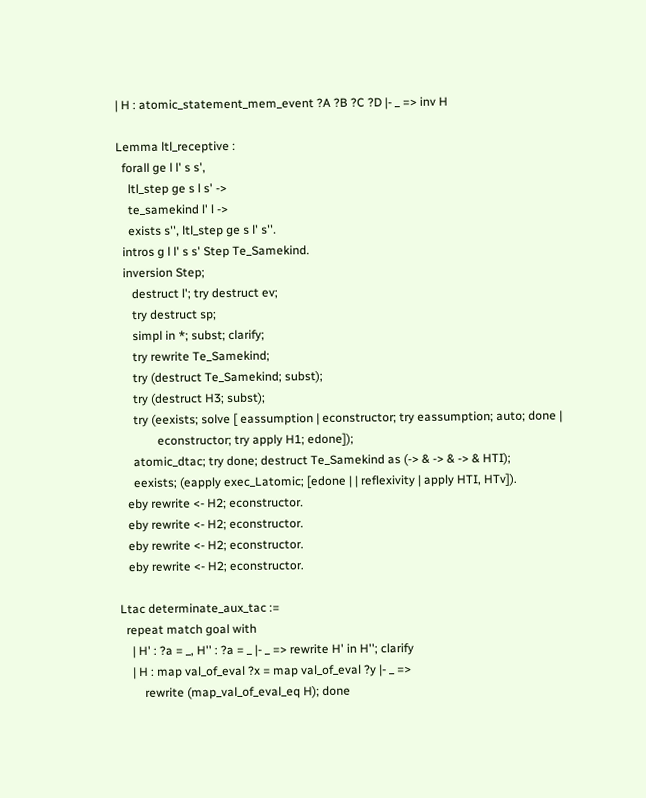| H : atomic_statement_mem_event ?A ?B ?C ?D |- _ => inv H

Lemma ltl_receptive :
  forall ge l l' s s',
    ltl_step ge s l s' ->
    te_samekind l' l ->
    exists s'', ltl_step ge s l' s''.
  intros g l l' s s' Step Te_Samekind.
  inversion Step;
     destruct l'; try destruct ev;
     try destruct sp;
     simpl in *; subst; clarify;
     try rewrite Te_Samekind;
     try (destruct Te_Samekind; subst);
     try (destruct H3; subst);
     try (eexists; solve [ eassumption | econstructor; try eassumption; auto; done |
             econstructor; try apply H1; edone]);
     atomic_dtac; try done; destruct Te_Samekind as (-> & -> & -> & HTI);
     eexists; (eapply exec_Latomic; [edone | | reflexivity | apply HTI, HTv]).
   eby rewrite <- H2; econstructor.
   eby rewrite <- H2; econstructor.
   eby rewrite <- H2; econstructor.
   eby rewrite <- H2; econstructor.

Ltac determinate_aux_tac :=
  repeat match goal with
    | H' : ?a = _, H'' : ?a = _ |- _ => rewrite H' in H''; clarify
    | H : map val_of_eval ?x = map val_of_eval ?y |- _ =>
        rewrite (map_val_of_eval_eq H); done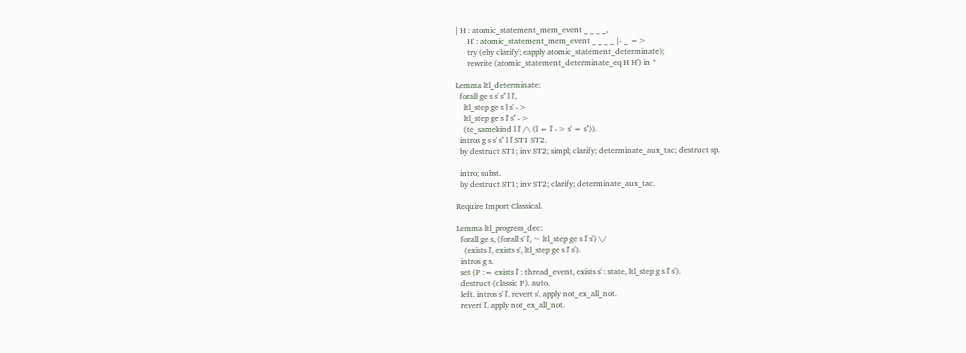| H : atomic_statement_mem_event _ _ _ _,
      H' : atomic_statement_mem_event _ _ _ _ |- _ =>
      try (eby clarify'; eapply atomic_statement_determinate);
      rewrite (atomic_statement_determinate_eq H H') in *

Lemma ltl_determinate:
  forall ge s s' s'' l l',
    ltl_step ge s l s' ->
    ltl_step ge s l' s'' ->
    (te_samekind l l' /\ (l = l' -> s' = s'')).
  intros g s s' s'' l l' ST1 ST2.
  by destruct ST1; inv ST2; simpl; clarify; determinate_aux_tac; destruct sp.

  intro; subst.
  by destruct ST1; inv ST2; clarify; determinate_aux_tac.

Require Import Classical.

Lemma ltl_progress_dec:
  forall ge s, (forall s' l', ~ ltl_step ge s l' s') \/
    (exists l', exists s', ltl_step ge s l' s').
  intros g s.
  set (P := exists l' : thread_event, exists s' : state, ltl_step g s l' s').
  destruct (classic P). auto.
  left. intros s' l'. revert s'. apply not_ex_all_not.
  revert l'. apply not_ex_all_not.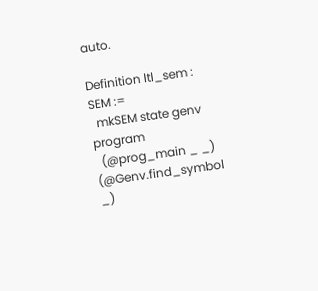auto.

Definition ltl_sem : SEM :=
  mkSEM state genv program
  (@prog_main _ _) (@Genv.find_symbol _)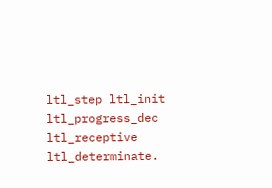ltl_step ltl_init ltl_progress_dec ltl_receptive ltl_determinate.